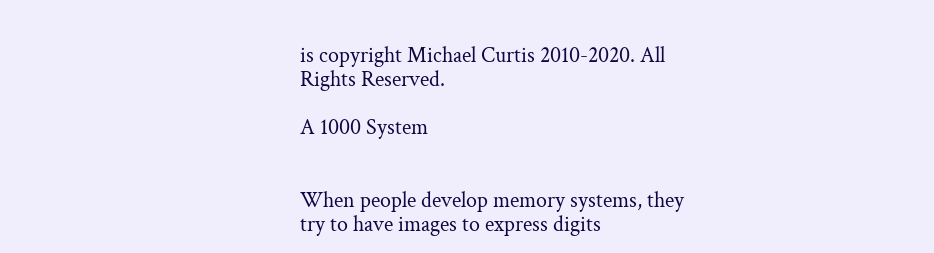is copyright Michael Curtis 2010-2020. All Rights Reserved.

A 1000 System


When people develop memory systems, they try to have images to express digits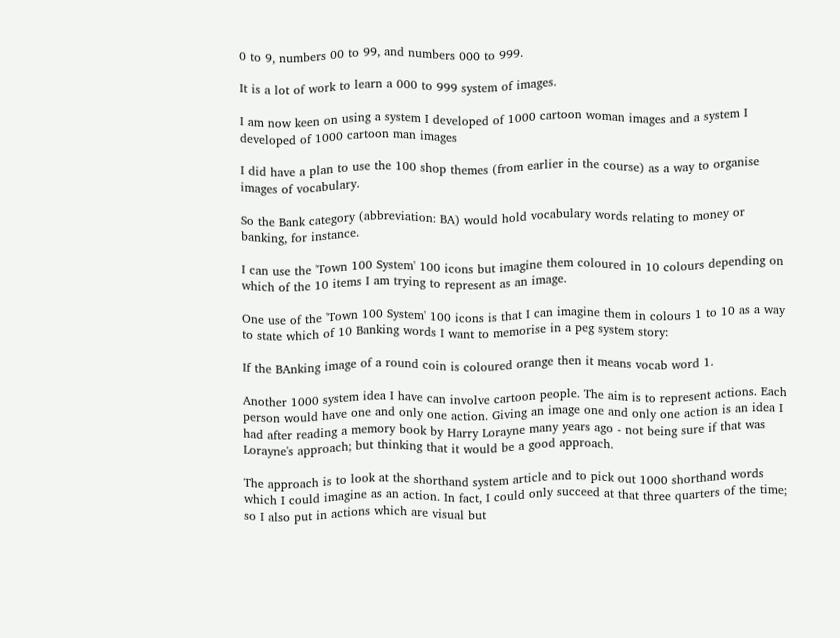0 to 9, numbers 00 to 99, and numbers 000 to 999.

It is a lot of work to learn a 000 to 999 system of images.

I am now keen on using a system I developed of 1000 cartoon woman images and a system I developed of 1000 cartoon man images

I did have a plan to use the 100 shop themes (from earlier in the course) as a way to organise images of vocabulary.

So the Bank category (abbreviation: BA) would hold vocabulary words relating to money or banking, for instance.

I can use the 'Town 100 System' 100 icons but imagine them coloured in 10 colours depending on which of the 10 items I am trying to represent as an image.

One use of the 'Town 100 System' 100 icons is that I can imagine them in colours 1 to 10 as a way to state which of 10 Banking words I want to memorise in a peg system story:

If the BAnking image of a round coin is coloured orange then it means vocab word 1.

Another 1000 system idea I have can involve cartoon people. The aim is to represent actions. Each person would have one and only one action. Giving an image one and only one action is an idea I had after reading a memory book by Harry Lorayne many years ago - not being sure if that was Lorayne's approach; but thinking that it would be a good approach.

The approach is to look at the shorthand system article and to pick out 1000 shorthand words which I could imagine as an action. In fact, I could only succeed at that three quarters of the time; so I also put in actions which are visual but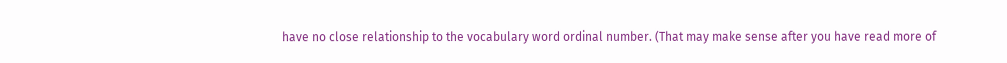have no close relationship to the vocabulary word ordinal number. (That may make sense after you have read more of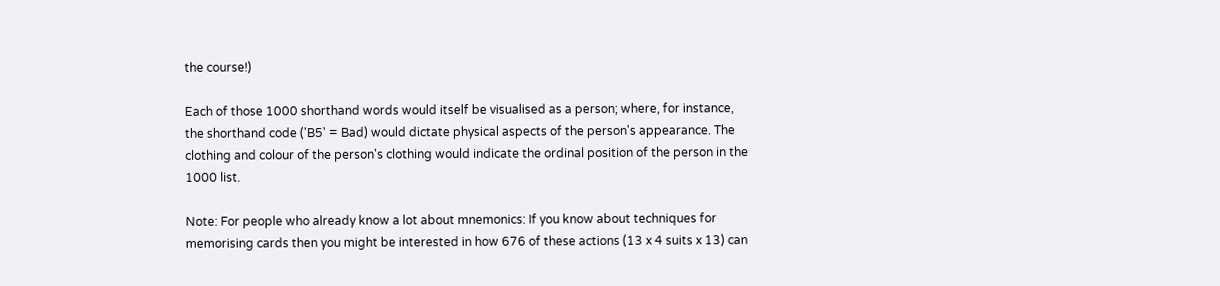the course!)

Each of those 1000 shorthand words would itself be visualised as a person; where, for instance, the shorthand code ('B5' = Bad) would dictate physical aspects of the person's appearance. The clothing and colour of the person's clothing would indicate the ordinal position of the person in the 1000 list.

Note: For people who already know a lot about mnemonics: If you know about techniques for memorising cards then you might be interested in how 676 of these actions (13 x 4 suits x 13) can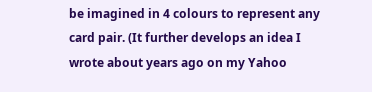be imagined in 4 colours to represent any card pair. (It further develops an idea I wrote about years ago on my Yahoo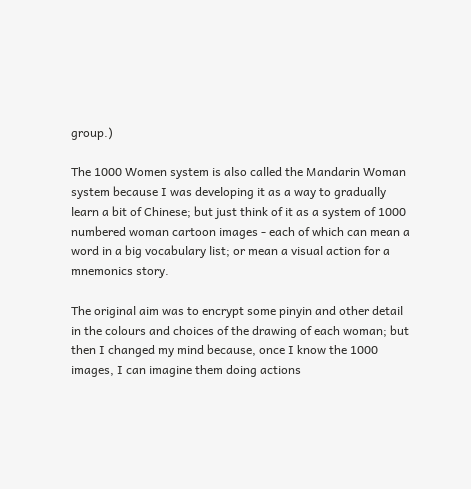group.)

The 1000 Women system is also called the Mandarin Woman system because I was developing it as a way to gradually learn a bit of Chinese; but just think of it as a system of 1000 numbered woman cartoon images - each of which can mean a word in a big vocabulary list; or mean a visual action for a mnemonics story.

The original aim was to encrypt some pinyin and other detail in the colours and choices of the drawing of each woman; but then I changed my mind because, once I know the 1000 images, I can imagine them doing actions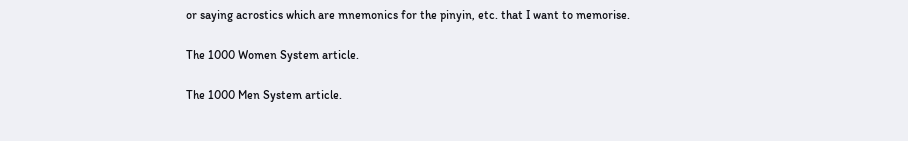or saying acrostics which are mnemonics for the pinyin, etc. that I want to memorise.

The 1000 Women System article.

The 1000 Men System article.